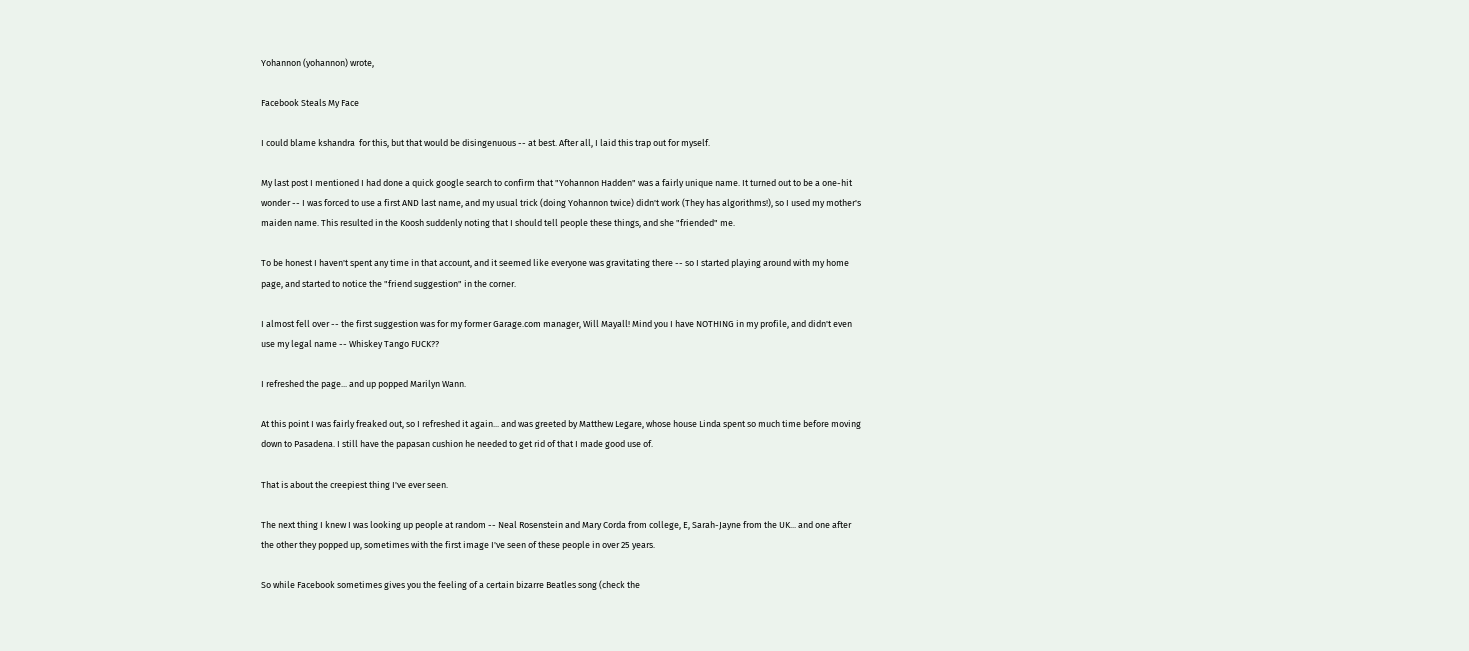Yohannon (yohannon) wrote,

Facebook Steals My Face

I could blame kshandra  for this, but that would be disingenuous -- at best. After all, I laid this trap out for myself.

My last post I mentioned I had done a quick google search to confirm that "Yohannon Hadden" was a fairly unique name. It turned out to be a one-hit wonder -- I was forced to use a first AND last name, and my usual trick (doing Yohannon twice) didn't work (They has algorithms!), so I used my mother's maiden name. This resulted in the Koosh suddenly noting that I should tell people these things, and she "friended" me.

To be honest I haven't spent any time in that account, and it seemed like everyone was gravitating there -- so I started playing around with my home page, and started to notice the "friend suggestion" in the corner.

I almost fell over -- the first suggestion was for my former Garage.com manager, Will Mayall! Mind you I have NOTHING in my profile, and didn't even use my legal name -- Whiskey Tango FUCK??

I refreshed the page... and up popped Marilyn Wann.

At this point I was fairly freaked out, so I refreshed it again... and was greeted by Matthew Legare, whose house Linda spent so much time before moving down to Pasadena. I still have the papasan cushion he needed to get rid of that I made good use of.

That is about the creepiest thing I've ever seen.

The next thing I knew I was looking up people at random -- Neal Rosenstein and Mary Corda from college, E, Sarah-Jayne from the UK... and one after the other they popped up, sometimes with the first image I've seen of these people in over 25 years.

So while Facebook sometimes gives you the feeling of a certain bizarre Beatles song (check the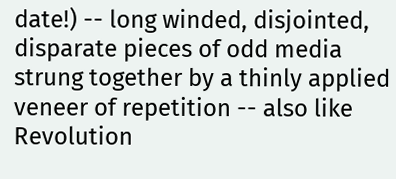date!) -- long winded, disjointed, disparate pieces of odd media strung together by a thinly applied veneer of repetition -- also like Revolution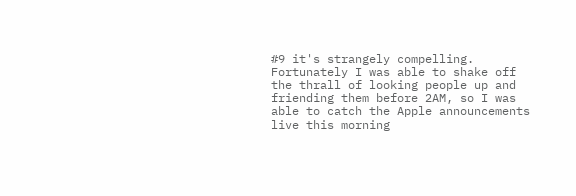#9 it's strangely compelling. Fortunately I was able to shake off the thrall of looking people up and friending them before 2AM, so I was able to catch the Apple announcements live this morning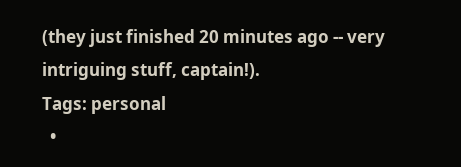(they just finished 20 minutes ago -- very intriguing stuff, captain!).
Tags: personal
  •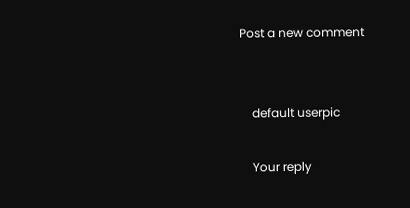Post a new comment


    default userpic

    Your reply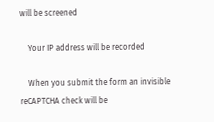will be screened

    Your IP address will be recorded

    When you submit the form an invisible reCAPTCHA check will be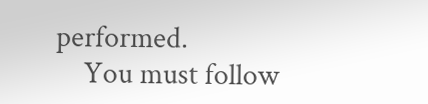performed.
    You must follow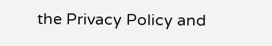the Privacy Policy and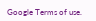Google Terms of use.